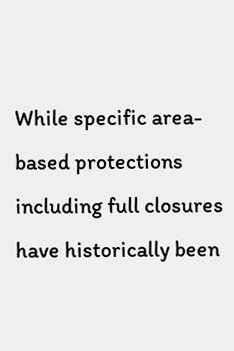While specific area-based protections including full closures have historically been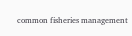common fisheries management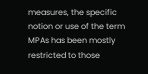measures, the specific notion or use of the term MPAs has been mostly restricted to those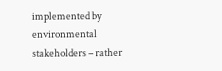implemented by environmental stakeholders – rather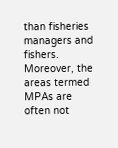than fisheries managers and fishers. Moreover, the areas termed MPAs are often not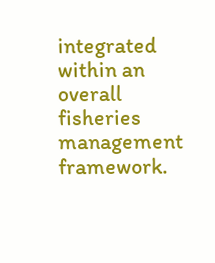integrated within an overall fisheries management framework.